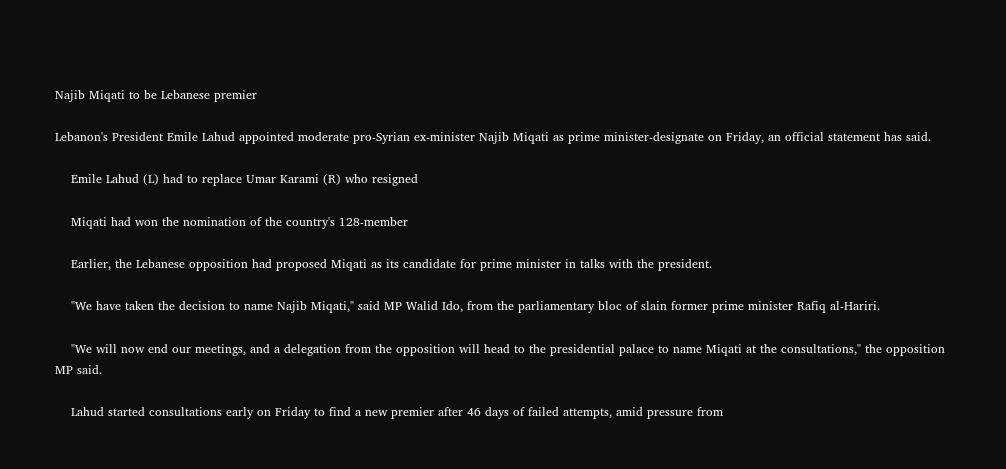Najib Miqati to be Lebanese premier

Lebanon's President Emile Lahud appointed moderate pro-Syrian ex-minister Najib Miqati as prime minister-designate on Friday, an official statement has said.

    Emile Lahud (L) had to replace Umar Karami (R) who resigned

    Miqati had won the nomination of the country's 128-member

    Earlier, the Lebanese opposition had proposed Miqati as its candidate for prime minister in talks with the president.

    "We have taken the decision to name Najib Miqati," said MP Walid Ido, from the parliamentary bloc of slain former prime minister Rafiq al-Hariri.

    "We will now end our meetings, and a delegation from the opposition will head to the presidential palace to name Miqati at the consultations," the opposition MP said.

    Lahud started consultations early on Friday to find a new premier after 46 days of failed attempts, amid pressure from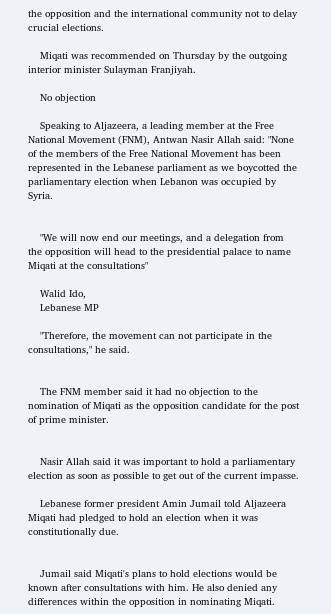the opposition and the international community not to delay crucial elections.

    Miqati was recommended on Thursday by the outgoing interior minister Sulayman Franjiyah.

    No objection

    Speaking to Aljazeera, a leading member at the Free National Movement (FNM), Antwan Nasir Allah said: "None of the members of the Free National Movement has been represented in the Lebanese parliament as we boycotted the parliamentary election when Lebanon was occupied by Syria.


    "We will now end our meetings, and a delegation from the opposition will head to the presidential palace to name Miqati at the consultations"

    Walid Ido,
    Lebanese MP

    "Therefore, the movement can not participate in the consultations," he said.


    The FNM member said it had no objection to the nomination of Miqati as the opposition candidate for the post of prime minister.


    Nasir Allah said it was important to hold a parliamentary election as soon as possible to get out of the current impasse.

    Lebanese former president Amin Jumail told Aljazeera Miqati had pledged to hold an election when it was constitutionally due.


    Jumail said Miqati's plans to hold elections would be known after consultations with him. He also denied any differences within the opposition in nominating Miqati.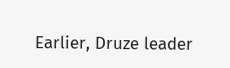Earlier, Druze leader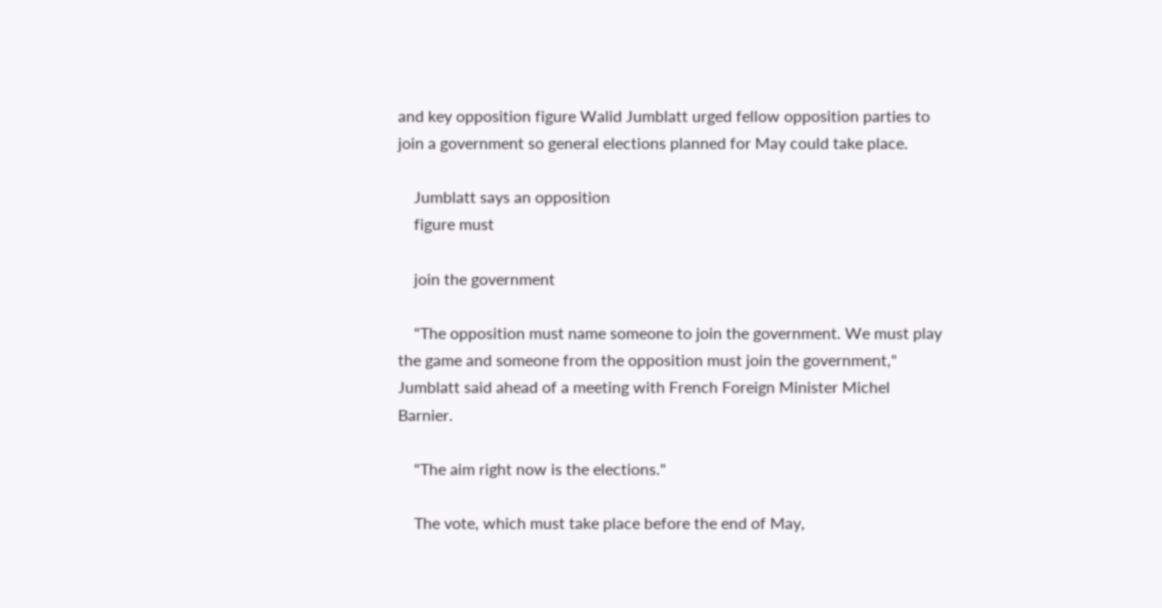and key opposition figure Walid Jumblatt urged fellow opposition parties to join a government so general elections planned for May could take place.

    Jumblatt says an opposition
    figure must

    join the government

    "The opposition must name someone to join the government. We must play the game and someone from the opposition must join the government," Jumblatt said ahead of a meeting with French Foreign Minister Michel Barnier.

    "The aim right now is the elections."

    The vote, which must take place before the end of May,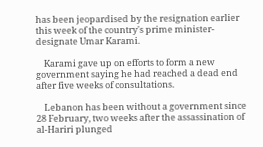has been jeopardised by the resignation earlier this week of the country's prime minister-designate Umar Karami.

    Karami gave up on efforts to form a new government saying he had reached a dead end after five weeks of consultations.

    Lebanon has been without a government since 28 February, two weeks after the assassination of al-Hariri plunged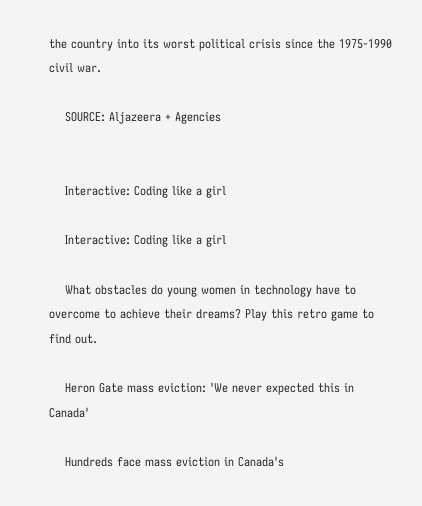the country into its worst political crisis since the 1975-1990 civil war.

    SOURCE: Aljazeera + Agencies


    Interactive: Coding like a girl

    Interactive: Coding like a girl

    What obstacles do young women in technology have to overcome to achieve their dreams? Play this retro game to find out.

    Heron Gate mass eviction: 'We never expected this in Canada'

    Hundreds face mass eviction in Canada's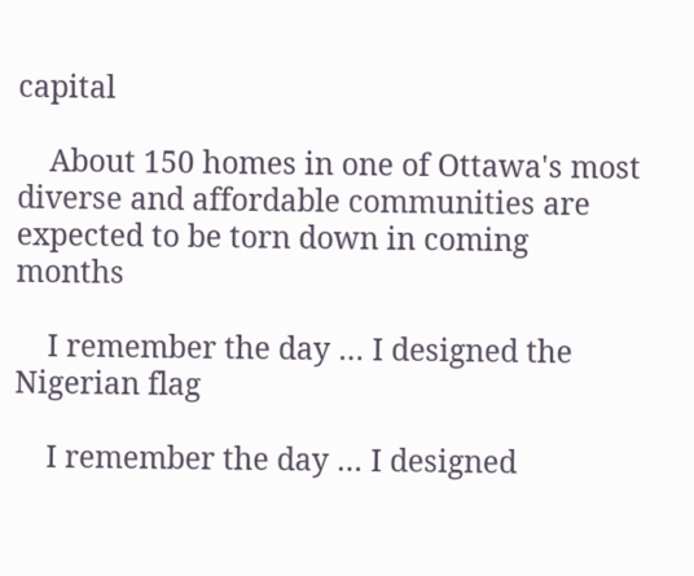capital

    About 150 homes in one of Ottawa's most diverse and affordable communities are expected to be torn down in coming months

    I remember the day … I designed the Nigerian flag

    I remember the day … I designed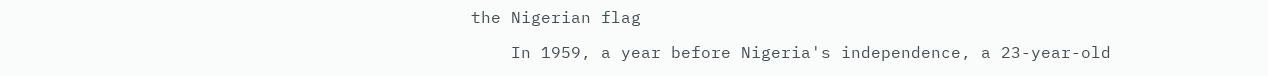the Nigerian flag

    In 1959, a year before Nigeria's independence, a 23-year-old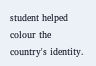student helped colour the country's identity.